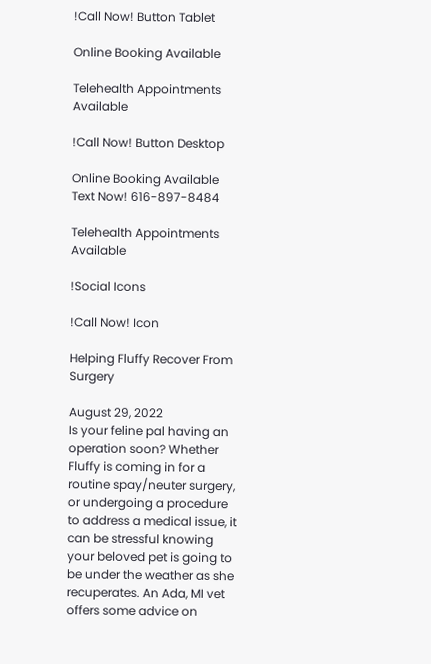!Call Now! Button Tablet

Online Booking Available

Telehealth Appointments Available

!Call Now! Button Desktop

Online Booking Available
Text Now! 616-897-8484

Telehealth Appointments Available

!Social Icons

!Call Now! Icon

Helping Fluffy Recover From Surgery

August 29, 2022
Is your feline pal having an operation soon? Whether Fluffy is coming in for a routine spay/neuter surgery, or undergoing a procedure to address a medical issue, it can be stressful knowing your beloved pet is going to be under the weather as she recuperates. An Ada, MI vet offers some advice on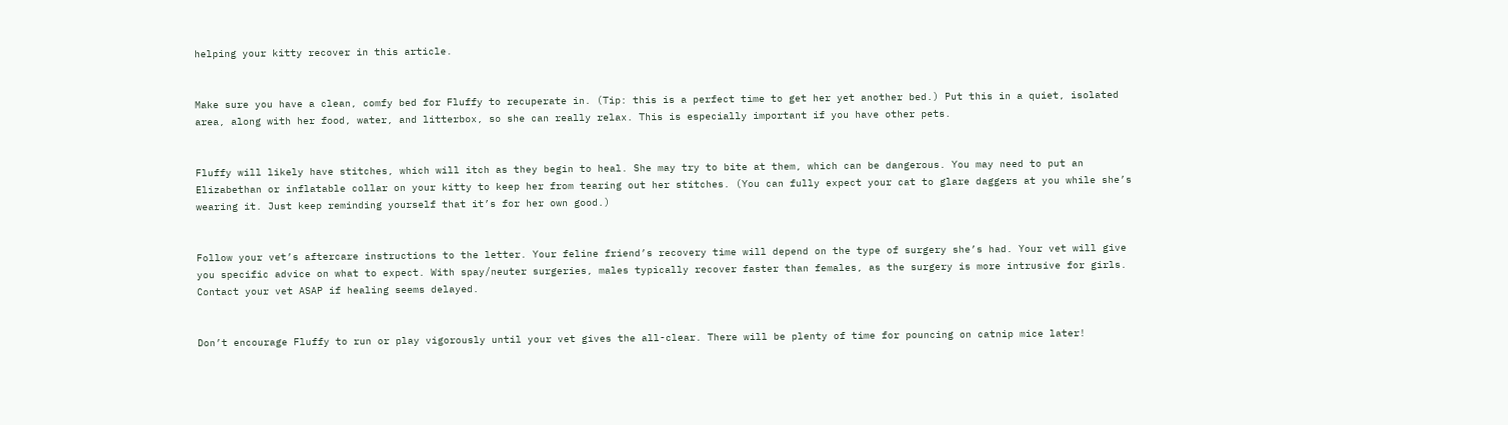helping your kitty recover in this article.


Make sure you have a clean, comfy bed for Fluffy to recuperate in. (Tip: this is a perfect time to get her yet another bed.) Put this in a quiet, isolated area, along with her food, water, and litterbox, so she can really relax. This is especially important if you have other pets.


Fluffy will likely have stitches, which will itch as they begin to heal. She may try to bite at them, which can be dangerous. You may need to put an Elizabethan or inflatable collar on your kitty to keep her from tearing out her stitches. (You can fully expect your cat to glare daggers at you while she’s wearing it. Just keep reminding yourself that it’s for her own good.)


Follow your vet’s aftercare instructions to the letter. Your feline friend’s recovery time will depend on the type of surgery she’s had. Your vet will give you specific advice on what to expect. With spay/neuter surgeries, males typically recover faster than females, as the surgery is more intrusive for girls. Contact your vet ASAP if healing seems delayed.


Don’t encourage Fluffy to run or play vigorously until your vet gives the all-clear. There will be plenty of time for pouncing on catnip mice later!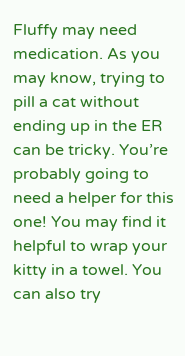Fluffy may need medication. As you may know, trying to pill a cat without ending up in the ER can be tricky. You’re probably going to need a helper for this one! You may find it helpful to wrap your kitty in a towel. You can also try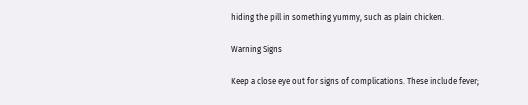hiding the pill in something yummy, such as plain chicken.

Warning Signs

Keep a close eye out for signs of complications. These include fever;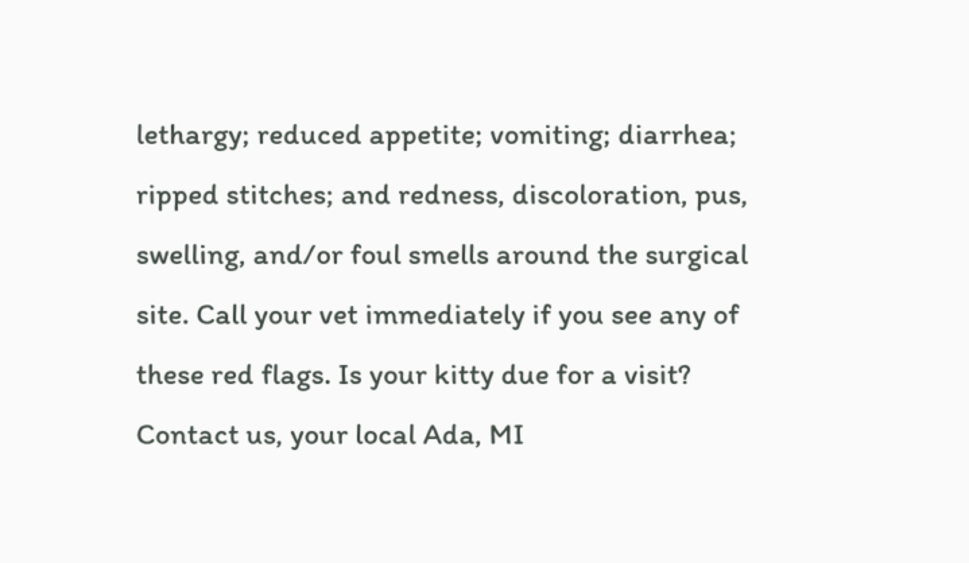lethargy; reduced appetite; vomiting; diarrhea; ripped stitches; and redness, discoloration, pus, swelling, and/or foul smells around the surgical site. Call your vet immediately if you see any of these red flags. Is your kitty due for a visit? Contact us, your local Ada, MI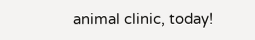animal clinic, today!